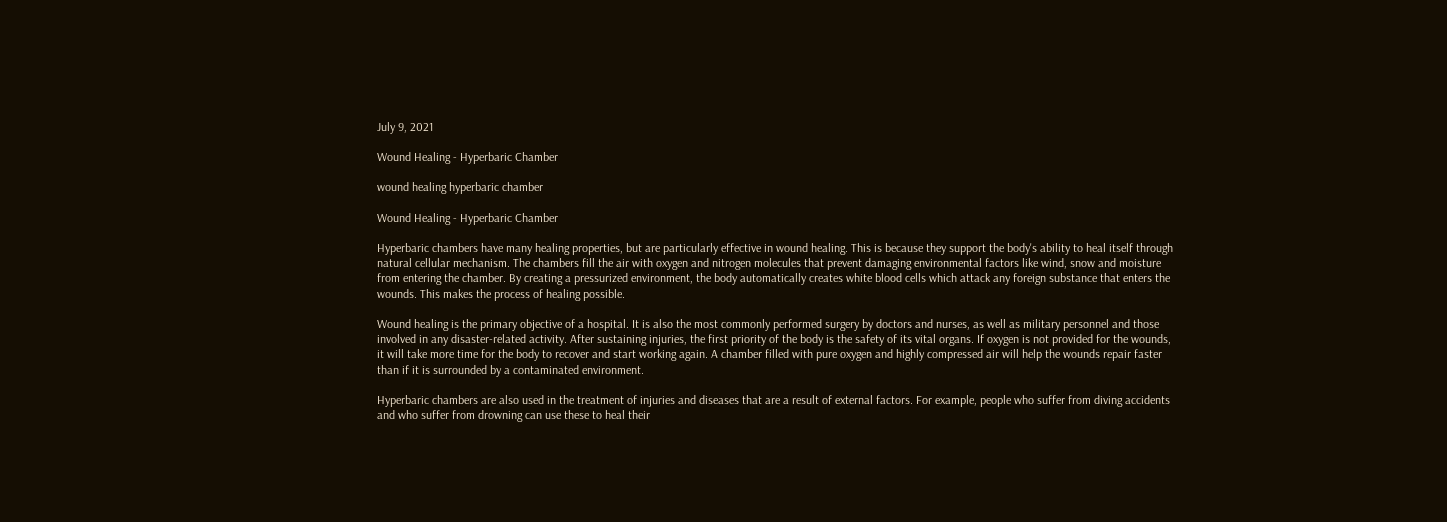July 9, 2021

Wound Healing - Hyperbaric Chamber

wound healing hyperbaric chamber

Wound Healing - Hyperbaric Chamber

Hyperbaric chambers have many healing properties, but are particularly effective in wound healing. This is because they support the body's ability to heal itself through natural cellular mechanism. The chambers fill the air with oxygen and nitrogen molecules that prevent damaging environmental factors like wind, snow and moisture from entering the chamber. By creating a pressurized environment, the body automatically creates white blood cells which attack any foreign substance that enters the wounds. This makes the process of healing possible.

Wound healing is the primary objective of a hospital. It is also the most commonly performed surgery by doctors and nurses, as well as military personnel and those involved in any disaster-related activity. After sustaining injuries, the first priority of the body is the safety of its vital organs. If oxygen is not provided for the wounds, it will take more time for the body to recover and start working again. A chamber filled with pure oxygen and highly compressed air will help the wounds repair faster than if it is surrounded by a contaminated environment.

Hyperbaric chambers are also used in the treatment of injuries and diseases that are a result of external factors. For example, people who suffer from diving accidents and who suffer from drowning can use these to heal their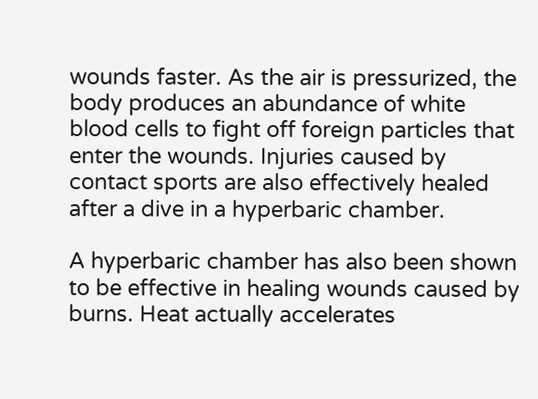wounds faster. As the air is pressurized, the body produces an abundance of white blood cells to fight off foreign particles that enter the wounds. Injuries caused by contact sports are also effectively healed after a dive in a hyperbaric chamber.

A hyperbaric chamber has also been shown to be effective in healing wounds caused by burns. Heat actually accelerates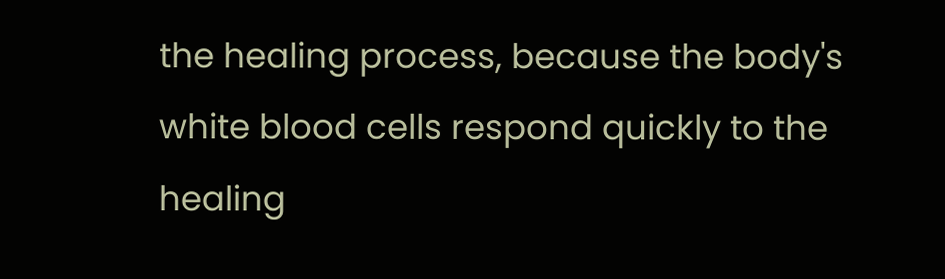the healing process, because the body's white blood cells respond quickly to the healing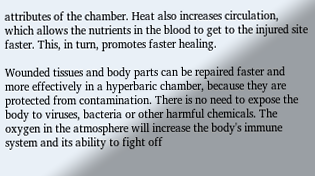attributes of the chamber. Heat also increases circulation, which allows the nutrients in the blood to get to the injured site faster. This, in turn, promotes faster healing.

Wounded tissues and body parts can be repaired faster and more effectively in a hyperbaric chamber, because they are protected from contamination. There is no need to expose the body to viruses, bacteria or other harmful chemicals. The oxygen in the atmosphere will increase the body's immune system and its ability to fight off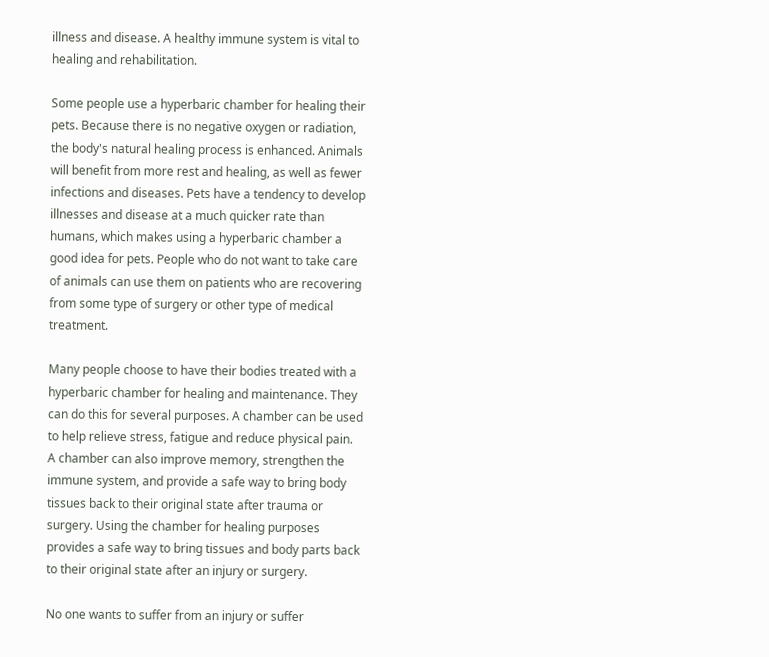illness and disease. A healthy immune system is vital to healing and rehabilitation.

Some people use a hyperbaric chamber for healing their pets. Because there is no negative oxygen or radiation, the body's natural healing process is enhanced. Animals will benefit from more rest and healing, as well as fewer infections and diseases. Pets have a tendency to develop illnesses and disease at a much quicker rate than humans, which makes using a hyperbaric chamber a good idea for pets. People who do not want to take care of animals can use them on patients who are recovering from some type of surgery or other type of medical treatment.

Many people choose to have their bodies treated with a hyperbaric chamber for healing and maintenance. They can do this for several purposes. A chamber can be used to help relieve stress, fatigue and reduce physical pain. A chamber can also improve memory, strengthen the immune system, and provide a safe way to bring body tissues back to their original state after trauma or surgery. Using the chamber for healing purposes provides a safe way to bring tissues and body parts back to their original state after an injury or surgery.

No one wants to suffer from an injury or suffer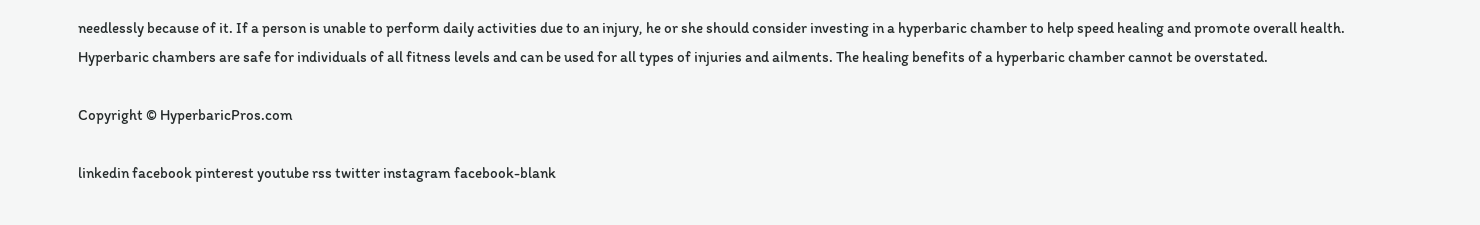needlessly because of it. If a person is unable to perform daily activities due to an injury, he or she should consider investing in a hyperbaric chamber to help speed healing and promote overall health. Hyperbaric chambers are safe for individuals of all fitness levels and can be used for all types of injuries and ailments. The healing benefits of a hyperbaric chamber cannot be overstated.

Copyright © HyperbaricPros.com

linkedin facebook pinterest youtube rss twitter instagram facebook-blank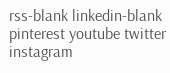rss-blank linkedin-blank pinterest youtube twitter instagram